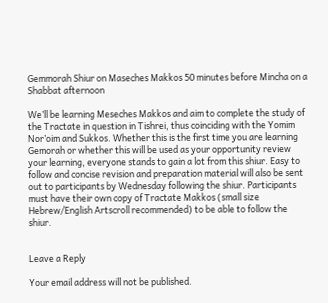Gemmorah Shiur on Maseches Makkos 50 minutes before Mincha on a Shabbat afternoon

We’ll be learning Meseches Makkos and aim to complete the study of the Tractate in question in Tishrei, thus coinciding with the Yomim Nor’oim and Sukkos. Whether this is the first time you are learning Gemorah or whether this will be used as your opportunity review your learning, everyone stands to gain a lot from this shiur. Easy to follow and concise revision and preparation material will also be sent out to participants by Wednesday following the shiur. Participants must have their own copy of Tractate Makkos (small size Hebrew/English Artscroll recommended) to be able to follow the shiur.


Leave a Reply

Your email address will not be published.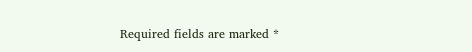Required fields are marked *